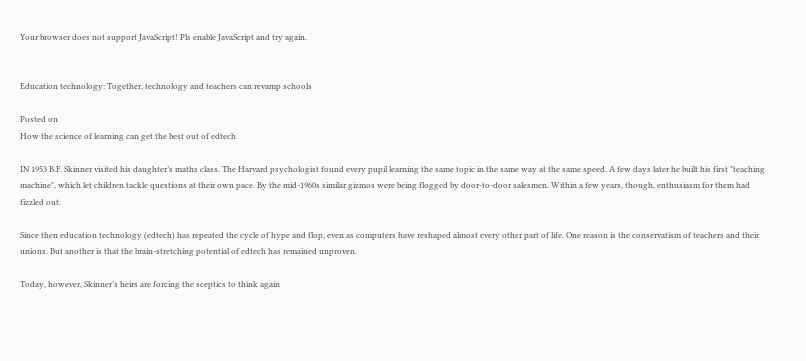Your browser does not support JavaScript! Pls enable JavaScript and try again.


Education technology: Together, technology and teachers can revamp schools

Posted on
How the science of learning can get the best out of edtech

IN 1953 B.F. Skinner visited his daughter’s maths class. The Harvard psychologist found every pupil learning the same topic in the same way at the same speed. A few days later he built his first "teaching machine", which let children tackle questions at their own pace. By the mid-1960s similar gizmos were being flogged by door-to-door salesmen. Within a few years, though, enthusiasm for them had fizzled out.

Since then education technology (edtech) has repeated the cycle of hype and flop, even as computers have reshaped almost every other part of life. One reason is the conservatism of teachers and their unions. But another is that the brain-stretching potential of edtech has remained unproven.

Today, however, Skinner’s heirs are forcing the sceptics to think again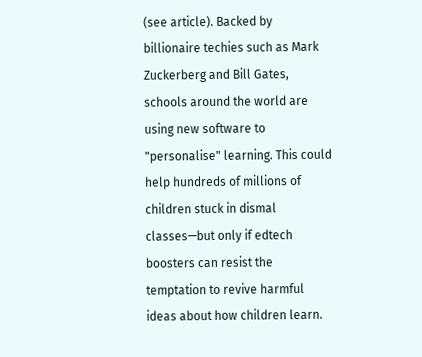(see article). Backed by billionaire techies such as Mark Zuckerberg and Bill Gates, schools around the world are using new software to "personalise" learning. This could help hundreds of millions of children stuck in dismal classes—but only if edtech boosters can resist the temptation to revive harmful ideas about how children learn.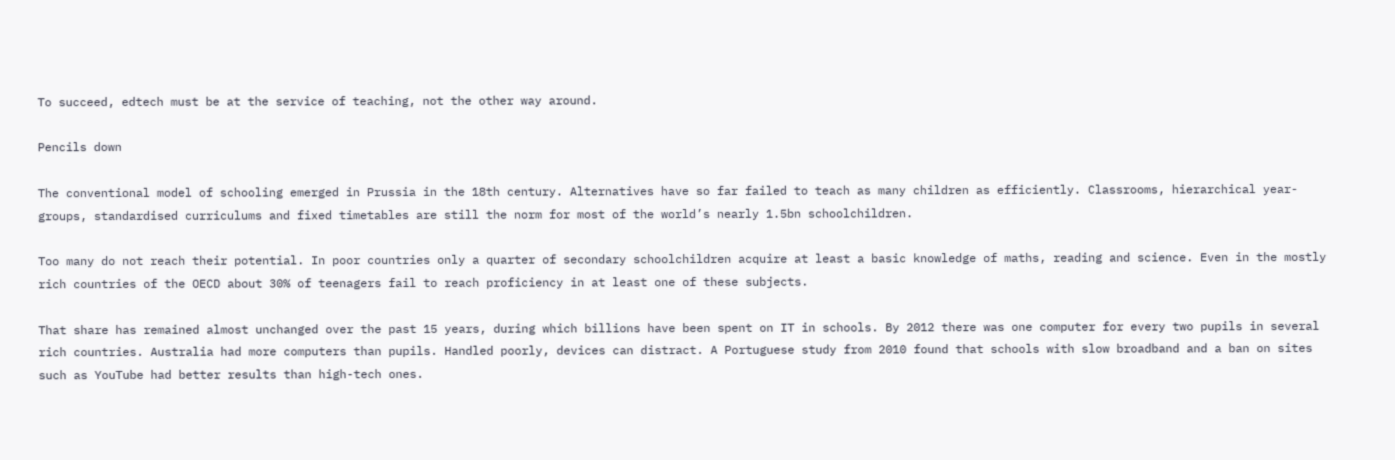To succeed, edtech must be at the service of teaching, not the other way around.

Pencils down

The conventional model of schooling emerged in Prussia in the 18th century. Alternatives have so far failed to teach as many children as efficiently. Classrooms, hierarchical year-groups, standardised curriculums and fixed timetables are still the norm for most of the world’s nearly 1.5bn schoolchildren.

Too many do not reach their potential. In poor countries only a quarter of secondary schoolchildren acquire at least a basic knowledge of maths, reading and science. Even in the mostly rich countries of the OECD about 30% of teenagers fail to reach proficiency in at least one of these subjects.

That share has remained almost unchanged over the past 15 years, during which billions have been spent on IT in schools. By 2012 there was one computer for every two pupils in several rich countries. Australia had more computers than pupils. Handled poorly, devices can distract. A Portuguese study from 2010 found that schools with slow broadband and a ban on sites such as YouTube had better results than high-tech ones.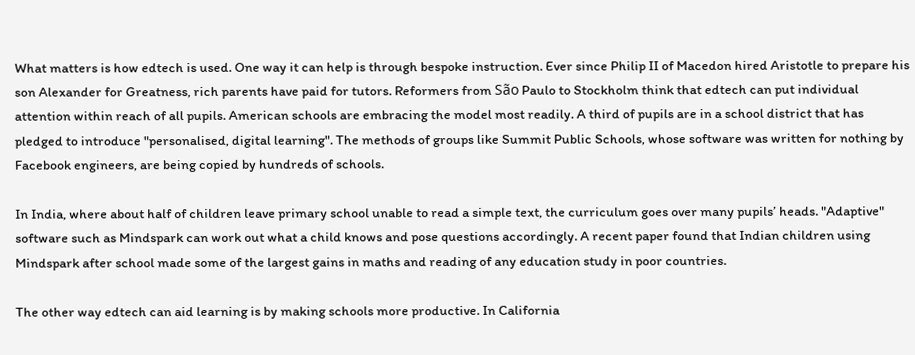What matters is how edtech is used. One way it can help is through bespoke instruction. Ever since Philip II of Macedon hired Aristotle to prepare his son Alexander for Greatness, rich parents have paid for tutors. Reformers from São Paulo to Stockholm think that edtech can put individual attention within reach of all pupils. American schools are embracing the model most readily. A third of pupils are in a school district that has pledged to introduce "personalised, digital learning". The methods of groups like Summit Public Schools, whose software was written for nothing by Facebook engineers, are being copied by hundreds of schools.

In India, where about half of children leave primary school unable to read a simple text, the curriculum goes over many pupils’ heads. "Adaptive" software such as Mindspark can work out what a child knows and pose questions accordingly. A recent paper found that Indian children using Mindspark after school made some of the largest gains in maths and reading of any education study in poor countries.

The other way edtech can aid learning is by making schools more productive. In California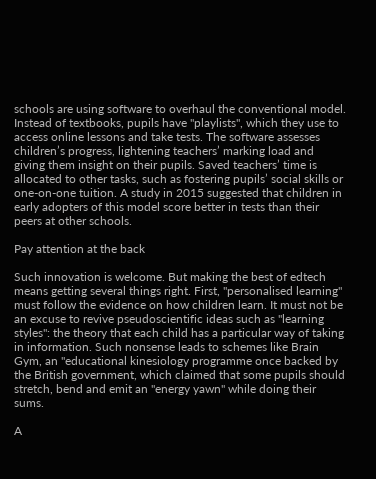schools are using software to overhaul the conventional model. Instead of textbooks, pupils have "playlists", which they use to access online lessons and take tests. The software assesses children’s progress, lightening teachers’ marking load and giving them insight on their pupils. Saved teachers’ time is allocated to other tasks, such as fostering pupils’ social skills or one-on-one tuition. A study in 2015 suggested that children in early adopters of this model score better in tests than their peers at other schools.

Pay attention at the back

Such innovation is welcome. But making the best of edtech means getting several things right. First, "personalised learning" must follow the evidence on how children learn. It must not be an excuse to revive pseudoscientific ideas such as "learning styles": the theory that each child has a particular way of taking in information. Such nonsense leads to schemes like Brain Gym, an "educational kinesiology programme once backed by the British government, which claimed that some pupils should stretch, bend and emit an "energy yawn" while doing their sums.

A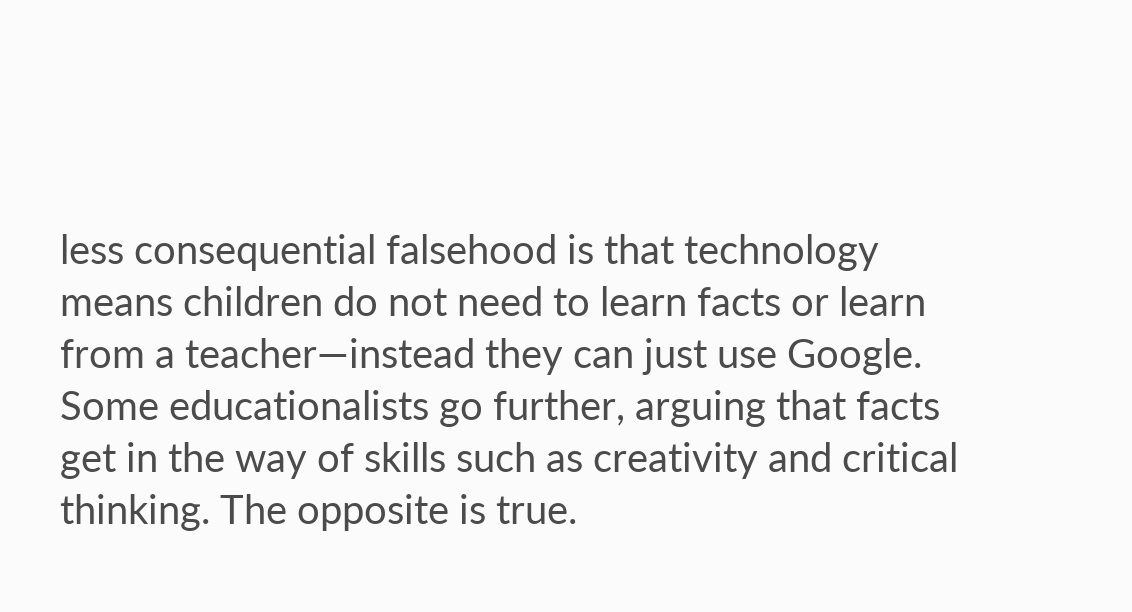less consequential falsehood is that technology means children do not need to learn facts or learn from a teacher—instead they can just use Google. Some educationalists go further, arguing that facts get in the way of skills such as creativity and critical thinking. The opposite is true.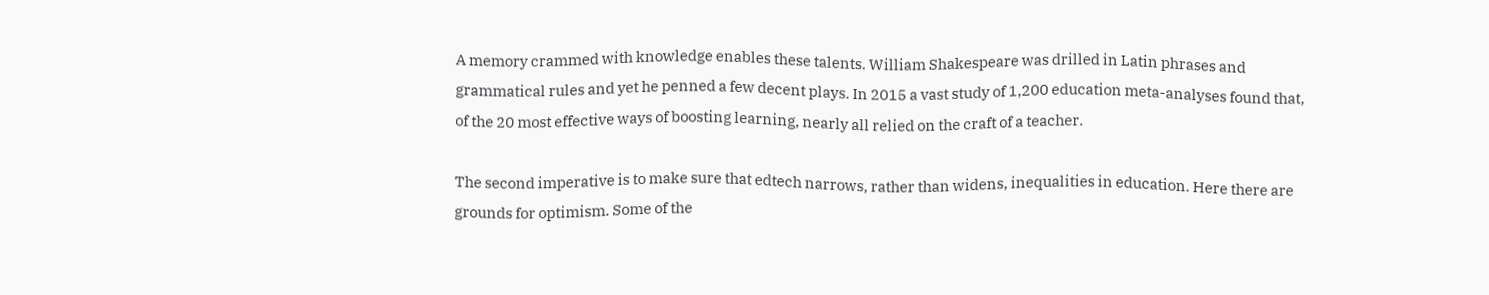A memory crammed with knowledge enables these talents. William Shakespeare was drilled in Latin phrases and grammatical rules and yet he penned a few decent plays. In 2015 a vast study of 1,200 education meta-analyses found that, of the 20 most effective ways of boosting learning, nearly all relied on the craft of a teacher.

The second imperative is to make sure that edtech narrows, rather than widens, inequalities in education. Here there are grounds for optimism. Some of the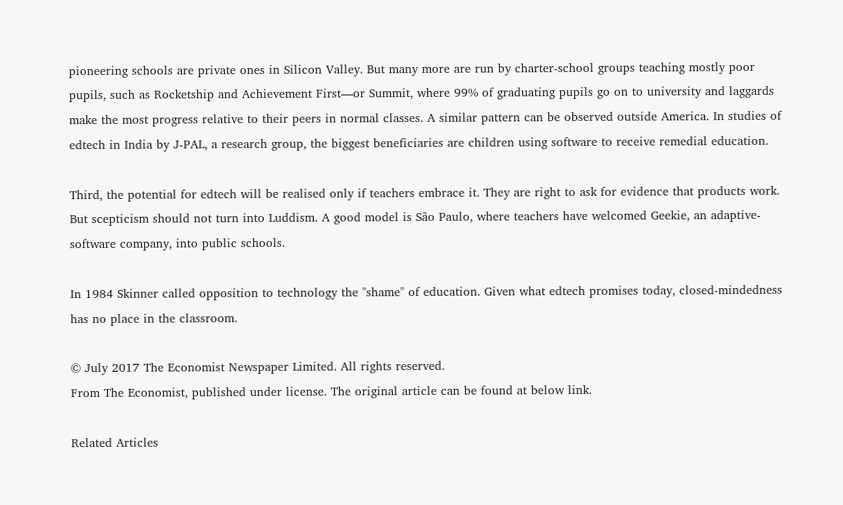pioneering schools are private ones in Silicon Valley. But many more are run by charter-school groups teaching mostly poor pupils, such as Rocketship and Achievement First—or Summit, where 99% of graduating pupils go on to university and laggards make the most progress relative to their peers in normal classes. A similar pattern can be observed outside America. In studies of edtech in India by J-PAL, a research group, the biggest beneficiaries are children using software to receive remedial education.

Third, the potential for edtech will be realised only if teachers embrace it. They are right to ask for evidence that products work. But scepticism should not turn into Luddism. A good model is São Paulo, where teachers have welcomed Geekie, an adaptive-software company, into public schools.

In 1984 Skinner called opposition to technology the "shame" of education. Given what edtech promises today, closed-mindedness has no place in the classroom.

© July 2017 The Economist Newspaper Limited. All rights reserved.
From The Economist, published under license. The original article can be found at below link.

Related Articles